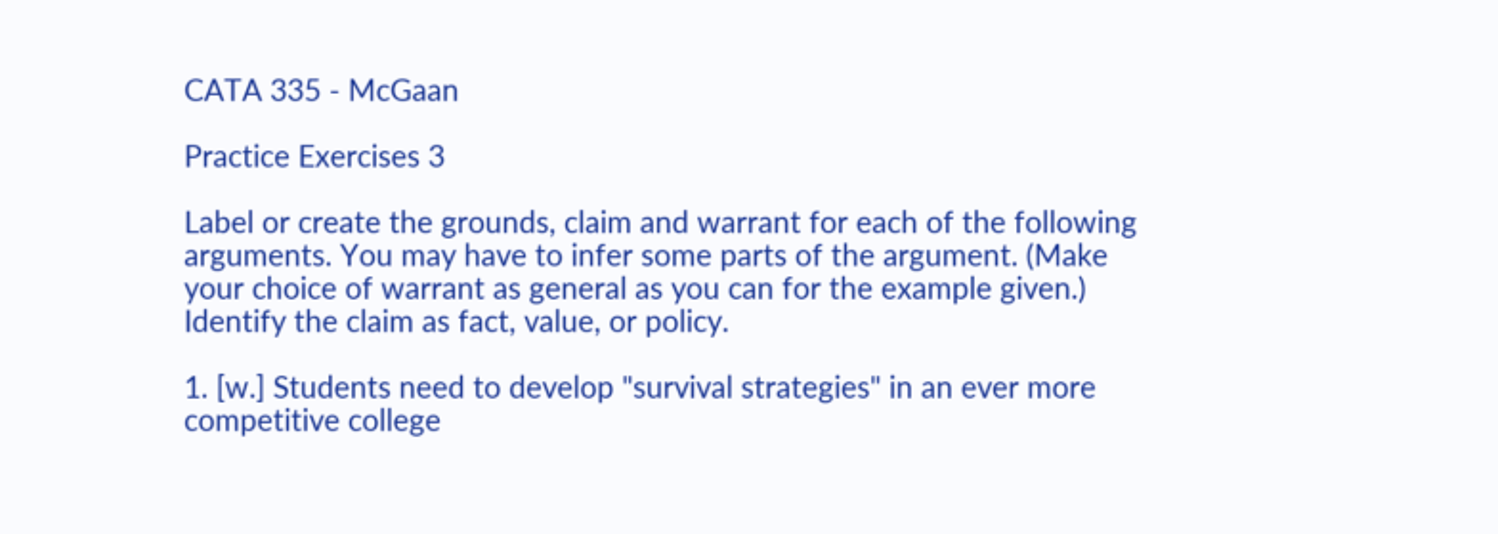CATA 335 - McGaan

Practice Exercises 3

Label or create the grounds, claim and warrant for each of the following arguments. You may have to infer some parts of the argument. (Make your choice of warrant as general as you can for the example given.) Identify the claim as fact, value, or policy.

1. [w.] Students need to develop "survival strategies" in an ever more competitive college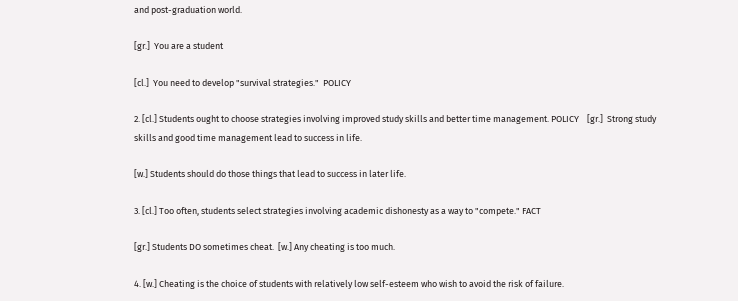and post-graduation world.

[gr.]  You are a student

[cl.]  You need to develop "survival strategies."  POLICY

2. [cl.] Students ought to choose strategies involving improved study skills and better time management. POLICY    [gr.]  Strong study skills and good time management lead to success in life.

[w.] Students should do those things that lead to success in later life.

3. [cl.] Too often, students select strategies involving academic dishonesty as a way to "compete." FACT

[gr.] Students DO sometimes cheat.  [w.] Any cheating is too much.

4. [w.] Cheating is the choice of students with relatively low self-esteem who wish to avoid the risk of failure.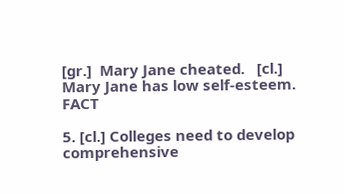[gr.]  Mary Jane cheated.   [cl.]   Mary Jane has low self-esteem.  FACT

5. [cl.] Colleges need to develop comprehensive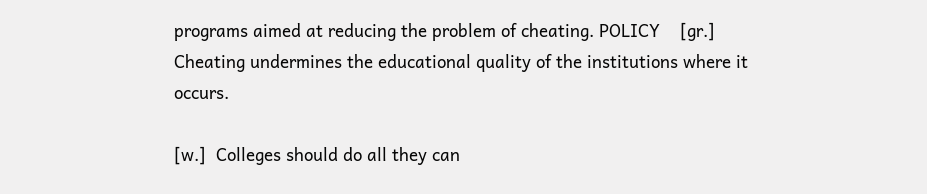programs aimed at reducing the problem of cheating. POLICY    [gr.]  Cheating undermines the educational quality of the institutions where it occurs.

[w.]  Colleges should do all they can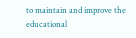to maintain and improve the educational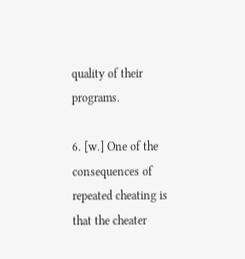quality of their programs.

6. [w.] One of the consequences of repeated cheating is that the cheater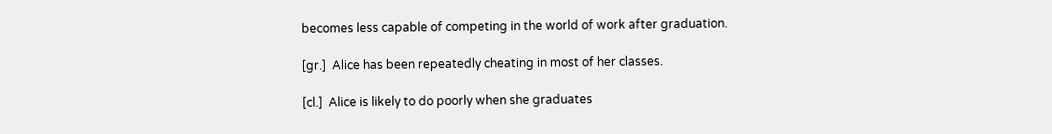becomes less capable of competing in the world of work after graduation.

[gr.]  Alice has been repeatedly cheating in most of her classes.

[cl.]  Alice is likely to do poorly when she graduates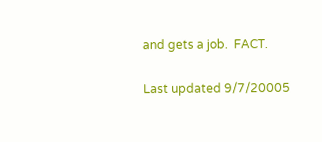and gets a job.  FACT.

Last updated 9/7/20005